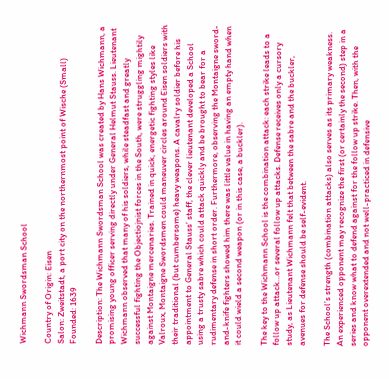Wichmann Swordsman School

Country of Origin: Eisen
Salon: Zweitstadt, a port city on the northernmost point of Wische (Small)
Founded: 1639

Description: The Wichmann Swordsman School was created by Hans Wichmann, a promising young officer serving directly under General Helmut Stauss. Lieutenant Wichmann observed that many of his soldiers, while steadfast and greatly successful fighting the Objectiojnist forces in the South, were struggling mightily against Montaigne mercenaries. Trained in quick, energetic fighting styles like Valroux, Montaigne Swordsmen could maneuver circles around Eisen soldiers with their traditional (but cumbersome) heavy weapons. A cavalry soldier before his appointment to General Stauss’ staff, the clever lieutenant developed a School using a trusty sabre which could attack quickly and be brought to bear for a rudimentary defense in short order. Furthermore, observing the Montaigne sword-and-knife fighters showed him there was little value in having an empty hand when it could wield a second weapon (or in this case, a buckler).

The key to the Wichmann School is the combination attack: each strike leads to a follow up attack…or several follow up attacks. Defense receives only a cursory study, as Lieutenant Wichmann felt that between the sabre and the buckler, avenues for defense should be self-evident.

The School’s strength (combination attacks) also serves as its primary weakness. An experienced opponent may recognize the first (or certainly the second) step in a series and know what to defend against for the follow up strike. Then, with the opponent overextended and not well-practiced in defensive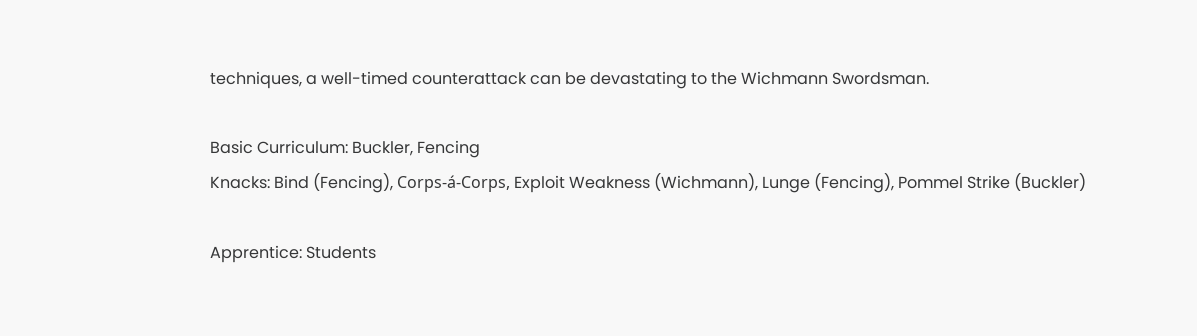techniques, a well-timed counterattack can be devastating to the Wichmann Swordsman.

Basic Curriculum: Buckler, Fencing
Knacks: Bind (Fencing), Corps-á-Corps, Exploit Weakness (Wichmann), Lunge (Fencing), Pommel Strike (Buckler)

Apprentice: Students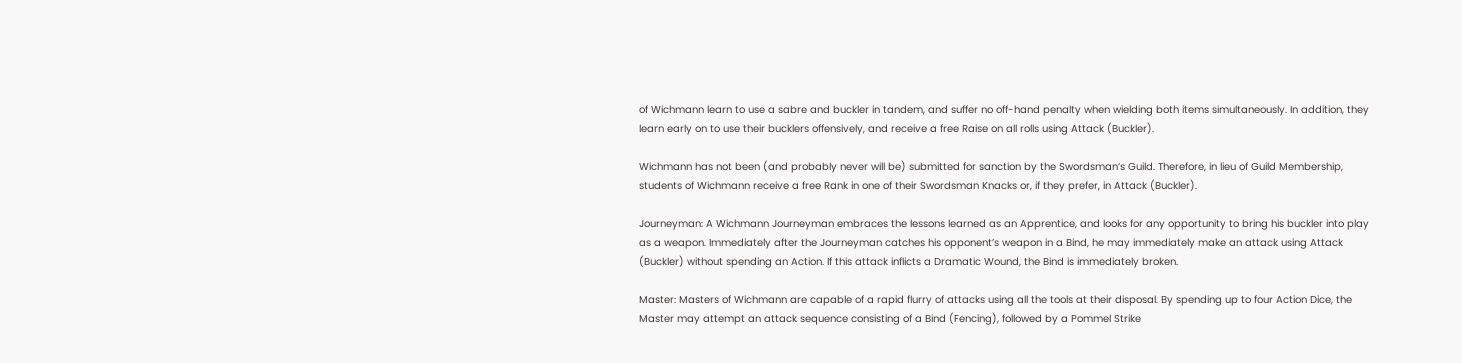of Wichmann learn to use a sabre and buckler in tandem, and suffer no off-hand penalty when wielding both items simultaneously. In addition, they learn early on to use their bucklers offensively, and receive a free Raise on all rolls using Attack (Buckler).

Wichmann has not been (and probably never will be) submitted for sanction by the Swordsman’s Guild. Therefore, in lieu of Guild Membership, students of Wichmann receive a free Rank in one of their Swordsman Knacks or, if they prefer, in Attack (Buckler).

Journeyman: A Wichmann Journeyman embraces the lessons learned as an Apprentice, and looks for any opportunity to bring his buckler into play as a weapon. Immediately after the Journeyman catches his opponent’s weapon in a Bind, he may immediately make an attack using Attack (Buckler) without spending an Action. If this attack inflicts a Dramatic Wound, the Bind is immediately broken.

Master: Masters of Wichmann are capable of a rapid flurry of attacks using all the tools at their disposal. By spending up to four Action Dice, the Master may attempt an attack sequence consisting of a Bind (Fencing), followed by a Pommel Strike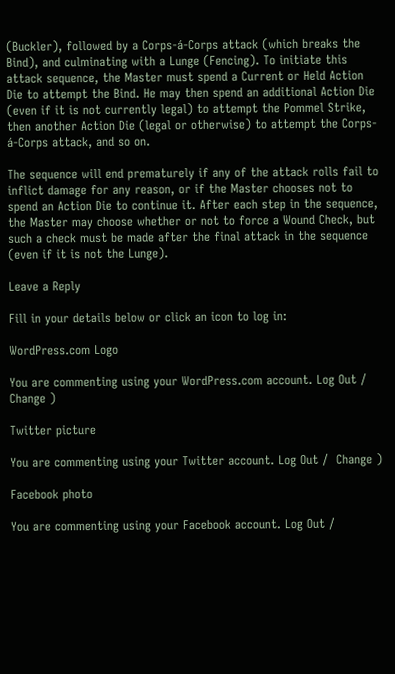(Buckler), followed by a Corps-á-Corps attack (which breaks the Bind), and culminating with a Lunge (Fencing). To initiate this attack sequence, the Master must spend a Current or Held Action Die to attempt the Bind. He may then spend an additional Action Die (even if it is not currently legal) to attempt the Pommel Strike, then another Action Die (legal or otherwise) to attempt the Corps-á-Corps attack, and so on.

The sequence will end prematurely if any of the attack rolls fail to inflict damage for any reason, or if the Master chooses not to spend an Action Die to continue it. After each step in the sequence, the Master may choose whether or not to force a Wound Check, but such a check must be made after the final attack in the sequence (even if it is not the Lunge).

Leave a Reply

Fill in your details below or click an icon to log in:

WordPress.com Logo

You are commenting using your WordPress.com account. Log Out /  Change )

Twitter picture

You are commenting using your Twitter account. Log Out /  Change )

Facebook photo

You are commenting using your Facebook account. Log Out /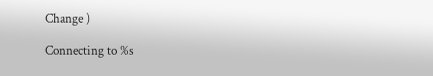Change )

Connecting to %s